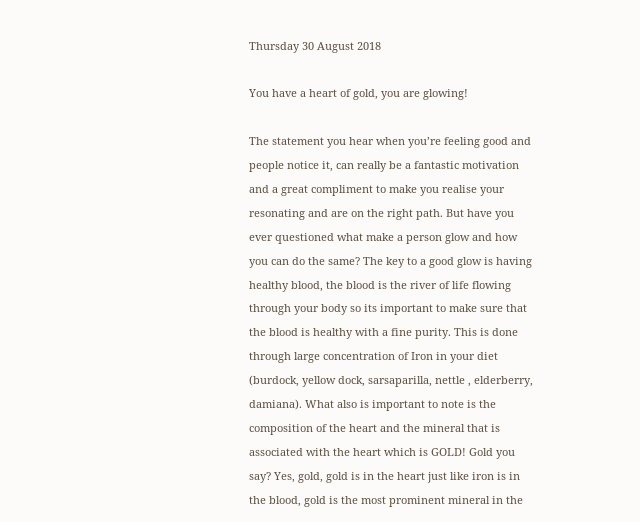Thursday 30 August 2018

You have a heart of gold, you are glowing!

The statement you hear when you’re feeling good and people notice it, can really be a fantastic motivation and a great compliment to make you realise your resonating and are on the right path. But have you ever questioned what make a person glow and how you can do the same? The key to a good glow is having healthy blood, the blood is the river of life flowing through your body so its important to make sure that the blood is healthy with a fine purity. This is done through large concentration of Iron in your diet (burdock, yellow dock, sarsaparilla, nettle , elderberry, damiana). What also is important to note is the composition of the heart and the mineral that is associated with the heart which is GOLD! Gold you say? Yes, gold, gold is in the heart just like iron is in the blood, gold is the most prominent mineral in the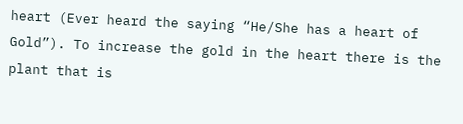heart (Ever heard the saying “He/She has a heart of Gold”). To increase the gold in the heart there is the plant that is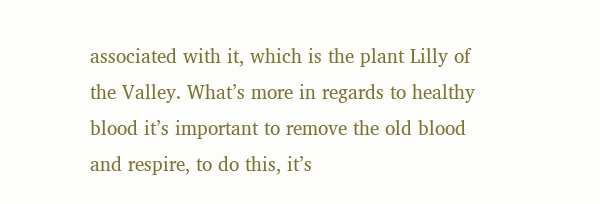associated with it, which is the plant Lilly of the Valley. What’s more in regards to healthy blood it’s important to remove the old blood and respire, to do this, it’s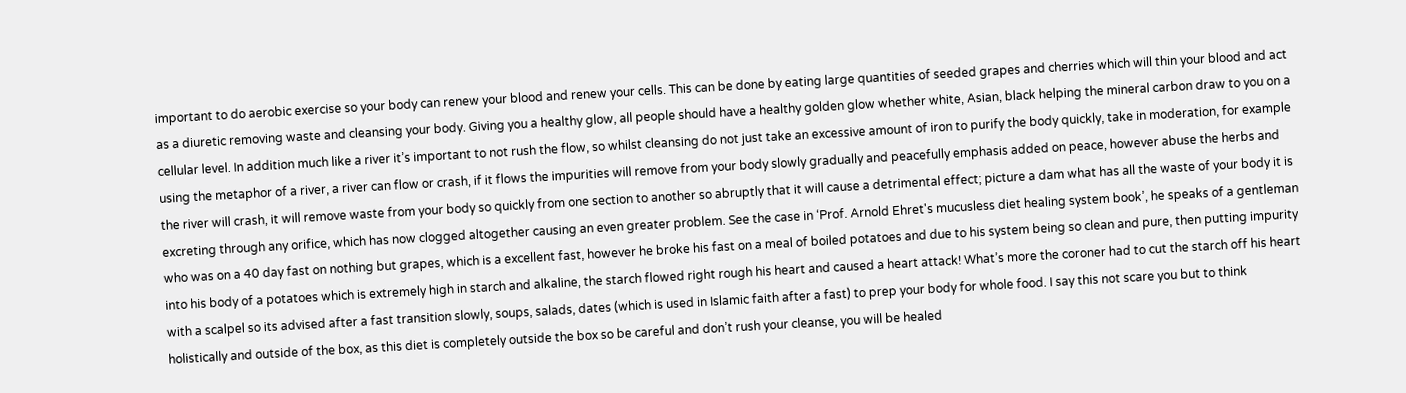important to do aerobic exercise so your body can renew your blood and renew your cells. This can be done by eating large quantities of seeded grapes and cherries which will thin your blood and act as a diuretic removing waste and cleansing your body. Giving you a healthy glow, all people should have a healthy golden glow whether white, Asian, black helping the mineral carbon draw to you on a cellular level. In addition much like a river it’s important to not rush the flow, so whilst cleansing do not just take an excessive amount of iron to purify the body quickly, take in moderation, for example using the metaphor of a river, a river can flow or crash, if it flows the impurities will remove from your body slowly gradually and peacefully emphasis added on peace, however abuse the herbs and the river will crash, it will remove waste from your body so quickly from one section to another so abruptly that it will cause a detrimental effect; picture a dam what has all the waste of your body it is excreting through any orifice, which has now clogged altogether causing an even greater problem. See the case in ‘Prof. Arnold Ehret's mucusless diet healing system book’, he speaks of a gentleman who was on a 40 day fast on nothing but grapes, which is a excellent fast, however he broke his fast on a meal of boiled potatoes and due to his system being so clean and pure, then putting impurity into his body of a potatoes which is extremely high in starch and alkaline, the starch flowed right rough his heart and caused a heart attack! What’s more the coroner had to cut the starch off his heart with a scalpel so its advised after a fast transition slowly, soups, salads, dates (which is used in Islamic faith after a fast) to prep your body for whole food. I say this not scare you but to think holistically and outside of the box, as this diet is completely outside the box so be careful and don’t rush your cleanse, you will be healed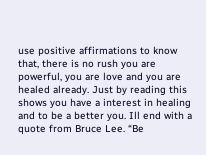use positive affirmations to know that, there is no rush you are powerful, you are love and you are healed already. Just by reading this shows you have a interest in healing and to be a better you. Ill end with a quote from Bruce Lee. “Be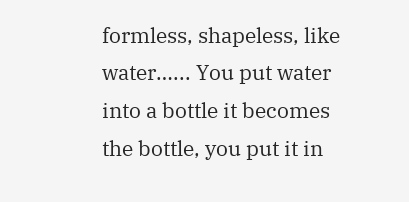formless, shapeless, like water…... You put water into a bottle it becomes the bottle, you put it in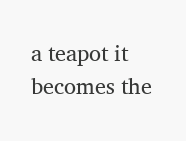a teapot it becomes the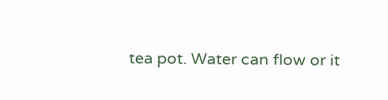tea pot. Water can flow or it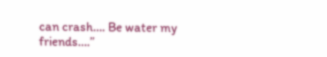can crash…. Be water my friends….”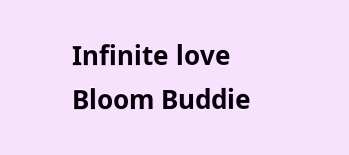Infinite love Bloom Buddie